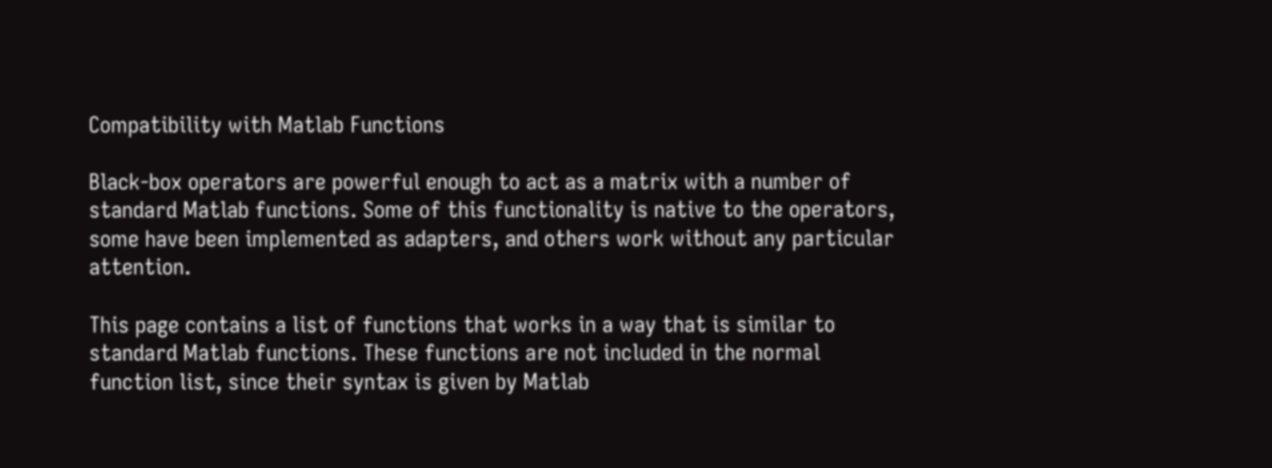Compatibility with Matlab Functions

Black-box operators are powerful enough to act as a matrix with a number of standard Matlab functions. Some of this functionality is native to the operators, some have been implemented as adapters, and others work without any particular attention.

This page contains a list of functions that works in a way that is similar to standard Matlab functions. These functions are not included in the normal function list, since their syntax is given by Matlab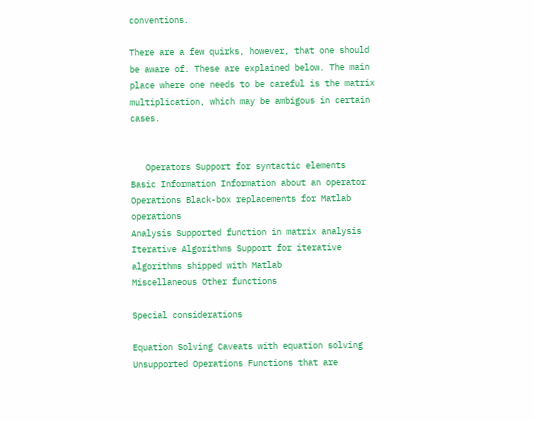conventions.

There are a few quirks, however, that one should be aware of. These are explained below. The main place where one needs to be careful is the matrix multiplication, which may be ambigous in certain cases.


   Operators Support for syntactic elements
Basic Information Information about an operator
Operations Black-box replacements for Matlab operations
Analysis Supported function in matrix analysis
Iterative Algorithms Support for iterative algorithms shipped with Matlab
Miscellaneous Other functions

Special considerations

Equation Solving Caveats with equation solving
Unsupported Operations Functions that are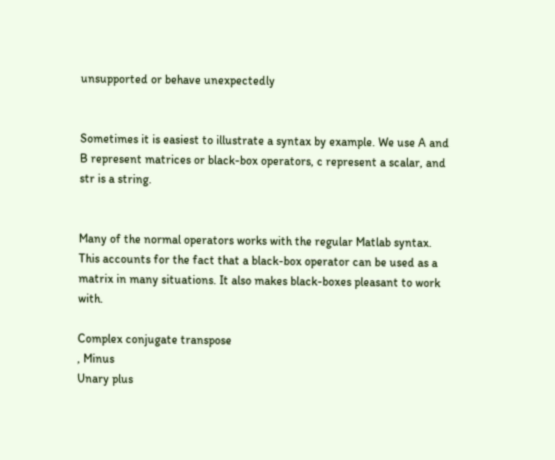unsupported or behave unexpectedly


Sometimes it is easiest to illustrate a syntax by example. We use A and B represent matrices or black-box operators, c represent a scalar, and str is a string.


Many of the normal operators works with the regular Matlab syntax. This accounts for the fact that a black-box operator can be used as a matrix in many situations. It also makes black-boxes pleasant to work with.

Complex conjugate transpose
, Minus
Unary plus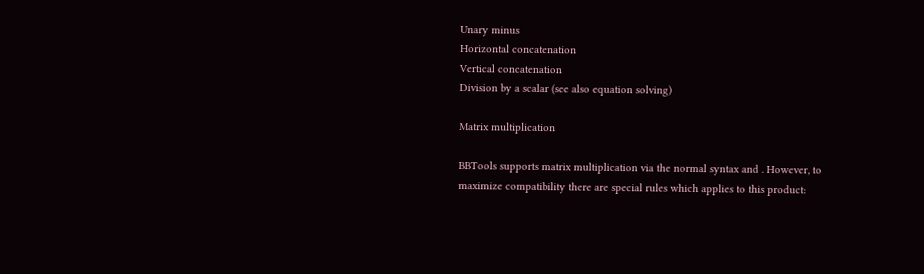Unary minus
Horizontal concatenation
Vertical concatenation
Division by a scalar (see also equation solving)

Matrix multiplication

BBTools supports matrix multiplication via the normal syntax and . However, to maximize compatibility there are special rules which applies to this product: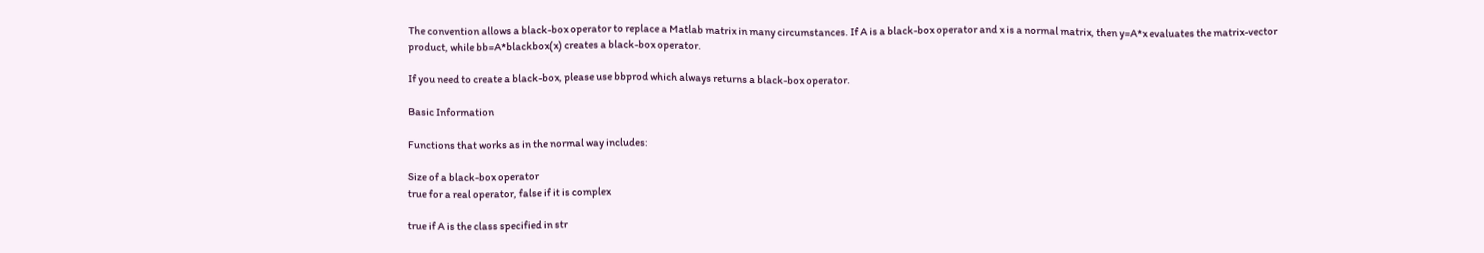The convention allows a black-box operator to replace a Matlab matrix in many circumstances. If A is a black-box operator and x is a normal matrix, then y=A*x evaluates the matrix-vector product, while bb=A*blackbox(x) creates a black-box operator.

If you need to create a black-box, please use bbprod which always returns a black-box operator.

Basic Information

Functions that works as in the normal way includes:

Size of a black-box operator
true for a real operator, false if it is complex

true if A is the class specified in str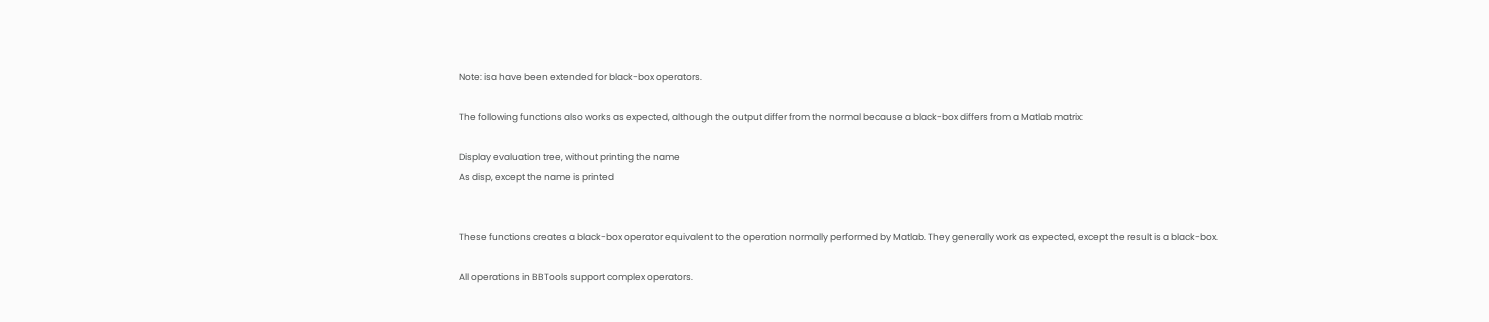Note: isa have been extended for black-box operators.

The following functions also works as expected, although the output differ from the normal because a black-box differs from a Matlab matrix:

Display evaluation tree, without printing the name
As disp, except the name is printed


These functions creates a black-box operator equivalent to the operation normally performed by Matlab. They generally work as expected, except the result is a black-box.

All operations in BBTools support complex operators.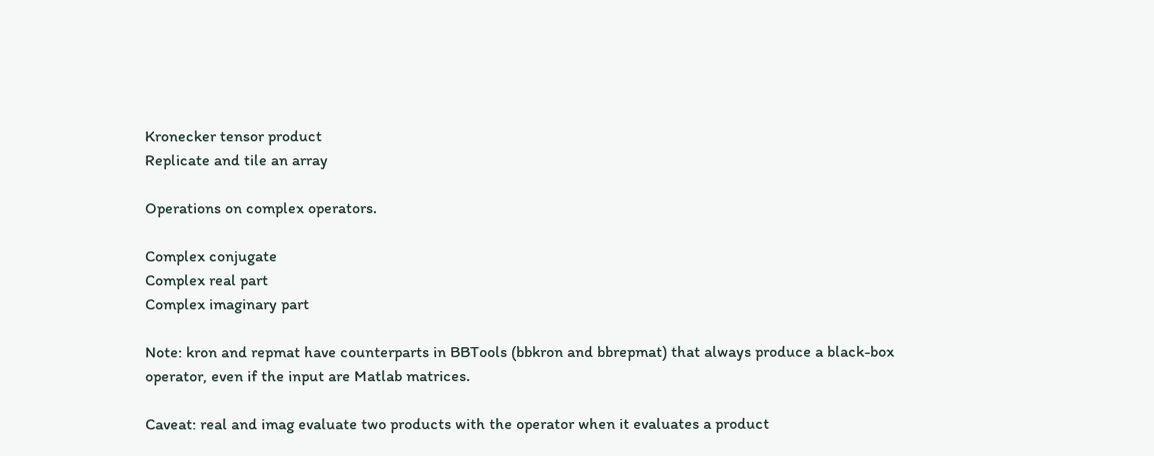Kronecker tensor product
Replicate and tile an array

Operations on complex operators.

Complex conjugate
Complex real part
Complex imaginary part

Note: kron and repmat have counterparts in BBTools (bbkron and bbrepmat) that always produce a black-box operator, even if the input are Matlab matrices.

Caveat: real and imag evaluate two products with the operator when it evaluates a product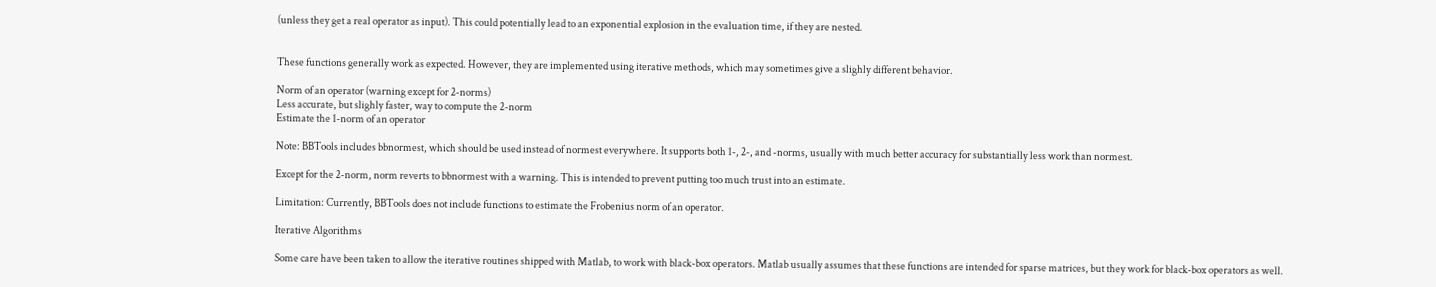(unless they get a real operator as input). This could potentially lead to an exponential explosion in the evaluation time, if they are nested.


These functions generally work as expected. However, they are implemented using iterative methods, which may sometimes give a slighly different behavior.

Norm of an operator (warning except for 2-norms)
Less accurate, but slighly faster, way to compute the 2-norm
Estimate the 1-norm of an operator

Note: BBTools includes bbnormest, which should be used instead of normest everywhere. It supports both 1-, 2-, and -norms, usually with much better accuracy for substantially less work than normest.

Except for the 2-norm, norm reverts to bbnormest with a warning. This is intended to prevent putting too much trust into an estimate.

Limitation: Currently, BBTools does not include functions to estimate the Frobenius norm of an operator.

Iterative Algorithms

Some care have been taken to allow the iterative routines shipped with Matlab, to work with black-box operators. Matlab usually assumes that these functions are intended for sparse matrices, but they work for black-box operators as well.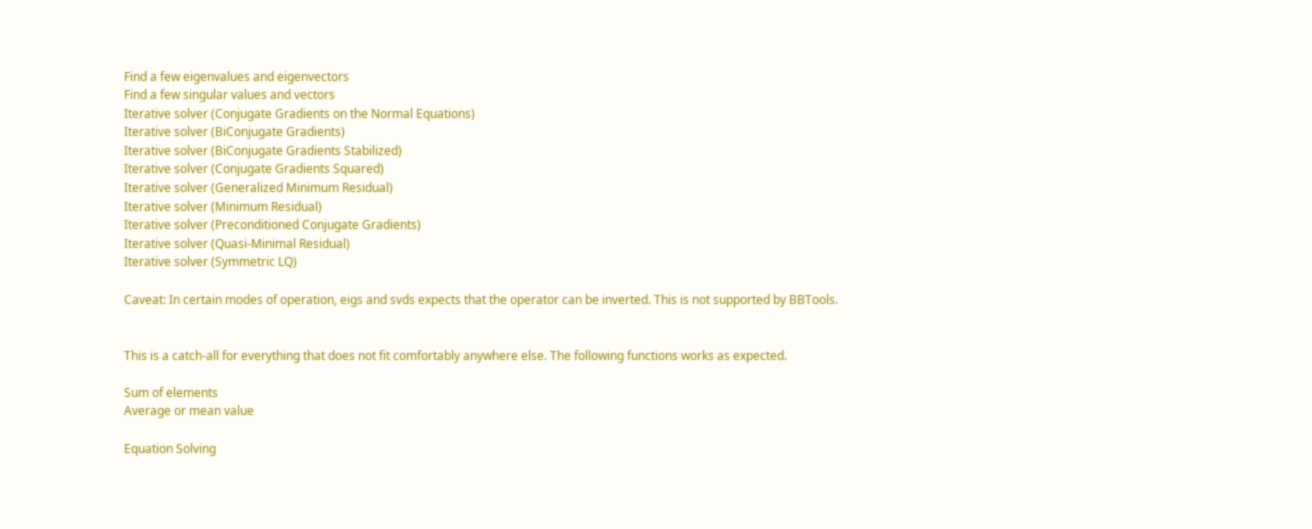Find a few eigenvalues and eigenvectors
Find a few singular values and vectors
Iterative solver (Conjugate Gradients on the Normal Equations)
Iterative solver (BiConjugate Gradients)
Iterative solver (BiConjugate Gradients Stabilized)
Iterative solver (Conjugate Gradients Squared)
Iterative solver (Generalized Minimum Residual)
Iterative solver (Minimum Residual)
Iterative solver (Preconditioned Conjugate Gradients)
Iterative solver (Quasi-Minimal Residual)
Iterative solver (Symmetric LQ)

Caveat: In certain modes of operation, eigs and svds expects that the operator can be inverted. This is not supported by BBTools.


This is a catch-all for everything that does not fit comfortably anywhere else. The following functions works as expected.

Sum of elements
Average or mean value

Equation Solving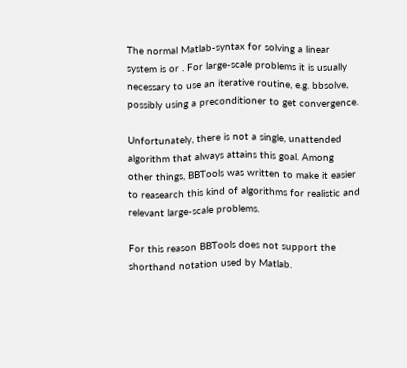The normal Matlab-syntax for solving a linear system is or . For large-scale problems it is usually necessary to use an iterative routine, e.g. bbsolve, possibly using a preconditioner to get convergence.

Unfortunately, there is not a single, unattended algorithm that always attains this goal. Among other things, BBTools was written to make it easier to reasearch this kind of algorithms for realistic and relevant large-scale problems.

For this reason BBTools does not support the shorthand notation used by Matlab.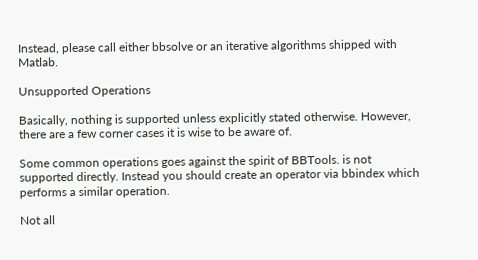Instead, please call either bbsolve or an iterative algorithms shipped with Matlab.

Unsupported Operations

Basically, nothing is supported unless explicitly stated otherwise. However, there are a few corner cases it is wise to be aware of.

Some common operations goes against the spirit of BBTools. is not supported directly. Instead you should create an operator via bbindex which performs a similar operation.

Not all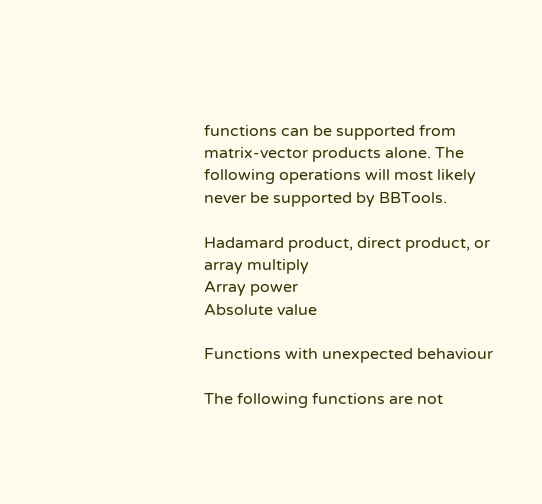functions can be supported from matrix-vector products alone. The following operations will most likely never be supported by BBTools.

Hadamard product, direct product, or array multiply
Array power
Absolute value

Functions with unexpected behaviour

The following functions are not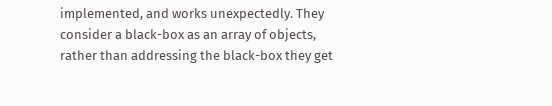implemented, and works unexpectedly. They consider a black-box as an array of objects, rather than addressing the black-box they get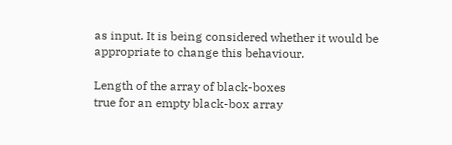as input. It is being considered whether it would be appropriate to change this behaviour.

Length of the array of black-boxes
true for an empty black-box array